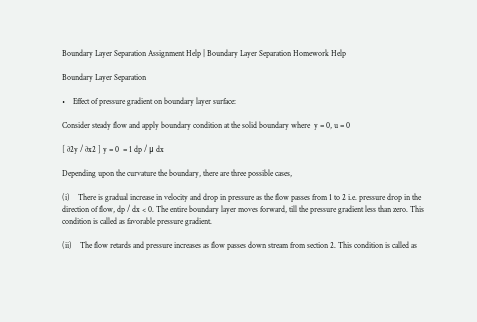Boundary Layer Separation Assignment Help | Boundary Layer Separation Homework Help

Boundary Layer Separation

•    Effect of pressure gradient on boundary layer surface:

Consider steady flow and apply boundary condition at the solid boundary where  y = 0, u = 0

[ ∂2y / ∂x2 ] y = 0  = 1 dp / μ dx

Depending upon the curvature the boundary, there are three possible cases,

(i)    There is gradual increase in velocity and drop in pressure as the flow passes from 1 to 2 i.e. pressure drop in the direction of flow, dp / dx < 0. The entire boundary layer moves forward, till the pressure gradient less than zero. This condition is called as favorable pressure gradient.

(ii)    The flow retards and pressure increases as flow passes down stream from section 2. This condition is called as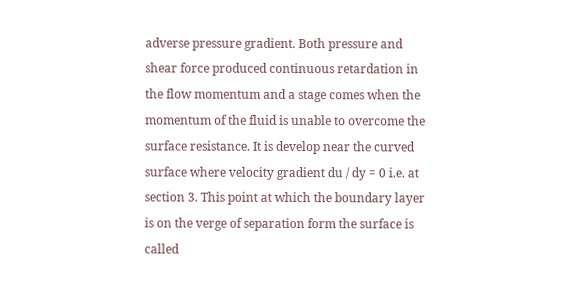adverse pressure gradient. Both pressure and shear force produced continuous retardation in the flow momentum and a stage comes when the momentum of the fluid is unable to overcome the surface resistance. It is develop near the curved surface where velocity gradient du / dy = 0 i.e. at section 3. This point at which the boundary layer is on the verge of separation form the surface is called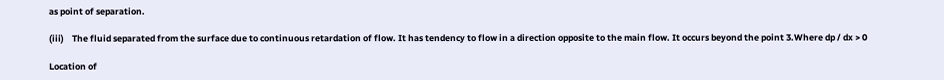as point of separation.

(iii)    The fluid separated from the surface due to continuous retardation of flow. It has tendency to flow in a direction opposite to the main flow. It occurs beyond the point 3.Where dp / dx > 0

Location of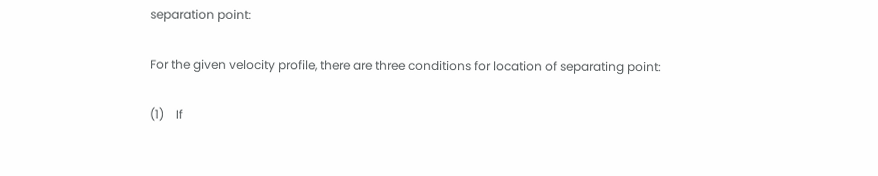separation point:

For the given velocity profile, there are three conditions for location of separating point:

(1)    If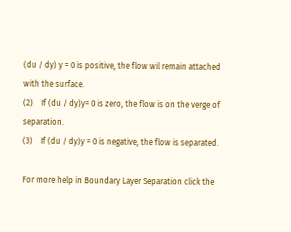(du / dy) y = 0 is positive, the flow wil remain attached with the surface.
(2)    If (du / dy)y= 0 is zero, the flow is on the verge of separation.
(3)    If (du / dy)y = 0 is negative, the flow is separated.

For more help in Boundary Layer Separation click the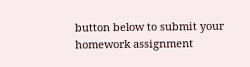button below to submit your homework assignment